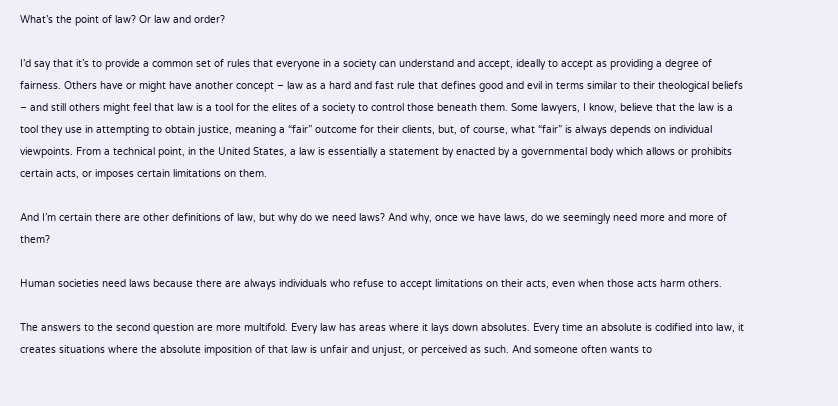What’s the point of law? Or law and order?

I’d say that it’s to provide a common set of rules that everyone in a society can understand and accept, ideally to accept as providing a degree of fairness. Others have or might have another concept – law as a hard and fast rule that defines good and evil in terms similar to their theological beliefs – and still others might feel that law is a tool for the elites of a society to control those beneath them. Some lawyers, I know, believe that the law is a tool they use in attempting to obtain justice, meaning a “fair” outcome for their clients, but, of course, what “fair” is always depends on individual viewpoints. From a technical point, in the United States, a law is essentially a statement by enacted by a governmental body which allows or prohibits certain acts, or imposes certain limitations on them.

And I’m certain there are other definitions of law, but why do we need laws? And why, once we have laws, do we seemingly need more and more of them?

Human societies need laws because there are always individuals who refuse to accept limitations on their acts, even when those acts harm others.

The answers to the second question are more multifold. Every law has areas where it lays down absolutes. Every time an absolute is codified into law, it creates situations where the absolute imposition of that law is unfair and unjust, or perceived as such. And someone often wants to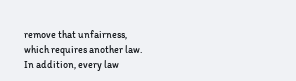remove that unfairness, which requires another law. In addition, every law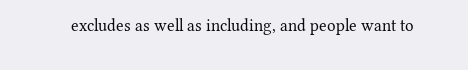excludes as well as including, and people want to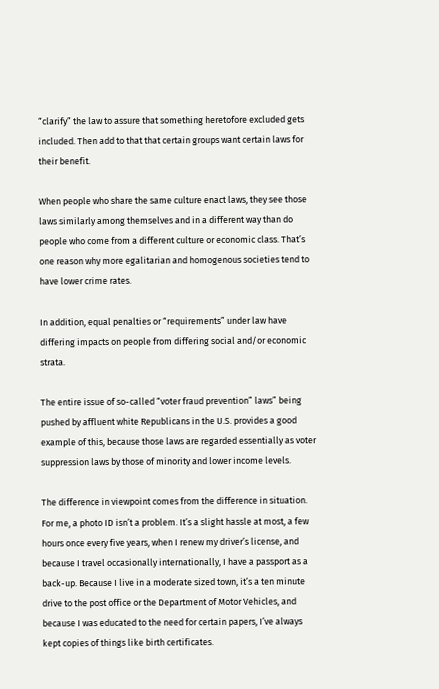“clarify” the law to assure that something heretofore excluded gets included. Then add to that that certain groups want certain laws for their benefit.

When people who share the same culture enact laws, they see those laws similarly among themselves and in a different way than do people who come from a different culture or economic class. That’s one reason why more egalitarian and homogenous societies tend to have lower crime rates.

In addition, equal penalties or “requirements” under law have differing impacts on people from differing social and/or economic strata.

The entire issue of so-called “voter fraud prevention” laws” being pushed by affluent white Republicans in the U.S. provides a good example of this, because those laws are regarded essentially as voter suppression laws by those of minority and lower income levels.

The difference in viewpoint comes from the difference in situation. For me, a photo ID isn’t a problem. It’s a slight hassle at most, a few hours once every five years, when I renew my driver’s license, and because I travel occasionally internationally, I have a passport as a back-up. Because I live in a moderate sized town, it’s a ten minute drive to the post office or the Department of Motor Vehicles, and because I was educated to the need for certain papers, I’ve always kept copies of things like birth certificates.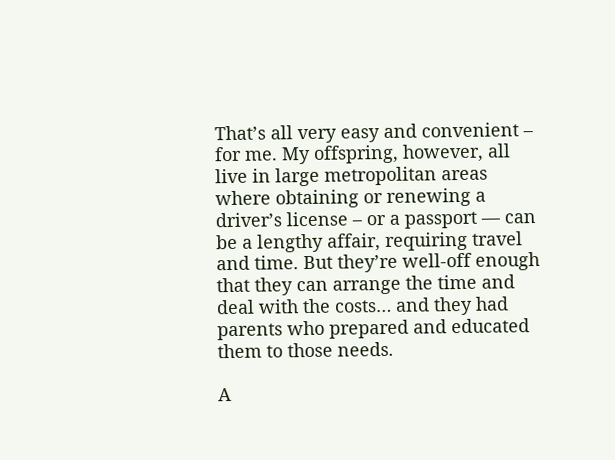That’s all very easy and convenient – for me. My offspring, however, all live in large metropolitan areas where obtaining or renewing a driver’s license – or a passport — can be a lengthy affair, requiring travel and time. But they’re well-off enough that they can arrange the time and deal with the costs… and they had parents who prepared and educated them to those needs.

A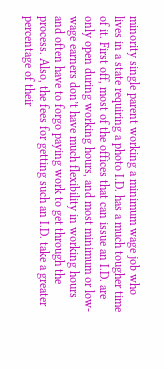minority single parent working a minimum wage job who lives in a state requiring a photo I.D. has a much tougher time of it. First off, most of the offices that can issue an I.D. are only open during working hours, and most minimum or low-wage earners don’t have much flexibility in working hours and often have to forgo paying work to get through the process. Also, the fees for getting such an I.D. take a greater percentage of their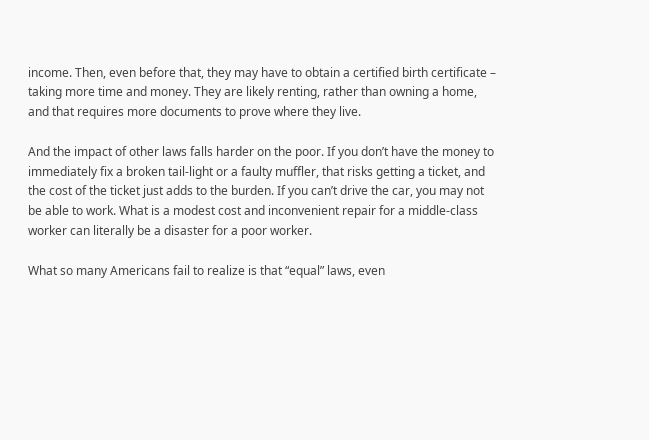income. Then, even before that, they may have to obtain a certified birth certificate – taking more time and money. They are likely renting, rather than owning a home, and that requires more documents to prove where they live.

And the impact of other laws falls harder on the poor. If you don’t have the money to immediately fix a broken tail-light or a faulty muffler, that risks getting a ticket, and the cost of the ticket just adds to the burden. If you can’t drive the car, you may not be able to work. What is a modest cost and inconvenient repair for a middle-class worker can literally be a disaster for a poor worker.

What so many Americans fail to realize is that “equal” laws, even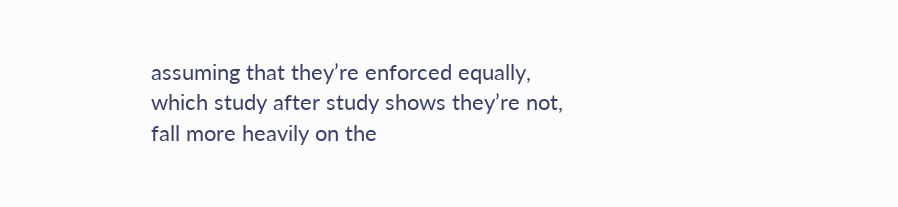assuming that they’re enforced equally, which study after study shows they’re not, fall more heavily on the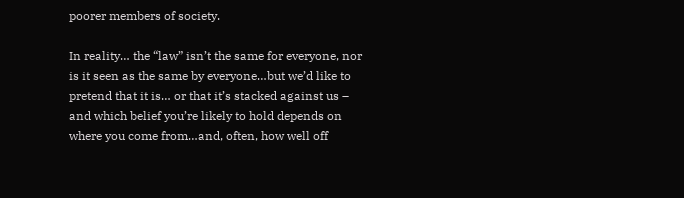poorer members of society.

In reality… the “law” isn’t the same for everyone, nor is it seen as the same by everyone…but we’d like to pretend that it is… or that it’s stacked against us – and which belief you’re likely to hold depends on where you come from…and, often, how well off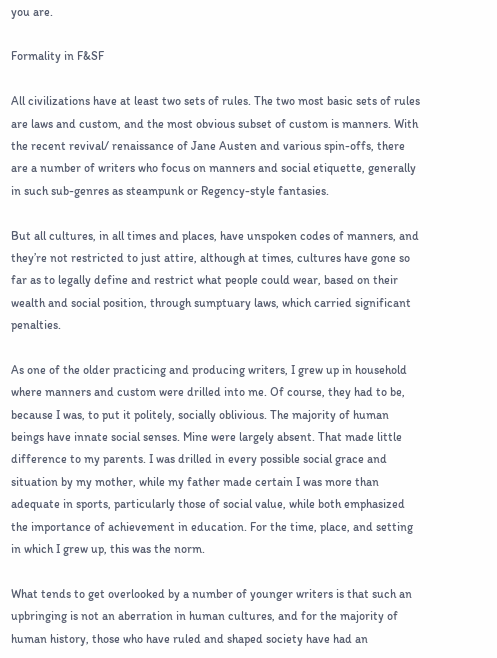you are.

Formality in F&SF

All civilizations have at least two sets of rules. The two most basic sets of rules are laws and custom, and the most obvious subset of custom is manners. With the recent revival/ renaissance of Jane Austen and various spin-offs, there are a number of writers who focus on manners and social etiquette, generally in such sub-genres as steampunk or Regency-style fantasies.

But all cultures, in all times and places, have unspoken codes of manners, and they’re not restricted to just attire, although at times, cultures have gone so far as to legally define and restrict what people could wear, based on their wealth and social position, through sumptuary laws, which carried significant penalties.

As one of the older practicing and producing writers, I grew up in household where manners and custom were drilled into me. Of course, they had to be, because I was, to put it politely, socially oblivious. The majority of human beings have innate social senses. Mine were largely absent. That made little difference to my parents. I was drilled in every possible social grace and situation by my mother, while my father made certain I was more than adequate in sports, particularly those of social value, while both emphasized the importance of achievement in education. For the time, place, and setting in which I grew up, this was the norm.

What tends to get overlooked by a number of younger writers is that such an upbringing is not an aberration in human cultures, and for the majority of human history, those who have ruled and shaped society have had an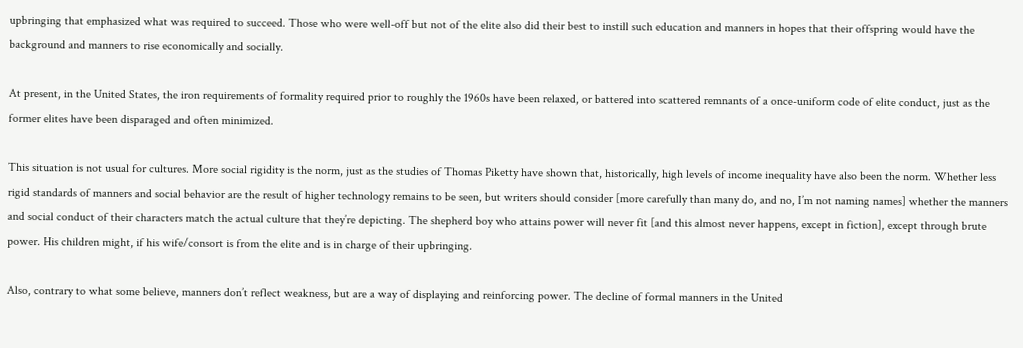upbringing that emphasized what was required to succeed. Those who were well-off but not of the elite also did their best to instill such education and manners in hopes that their offspring would have the background and manners to rise economically and socially.

At present, in the United States, the iron requirements of formality required prior to roughly the 1960s have been relaxed, or battered into scattered remnants of a once-uniform code of elite conduct, just as the former elites have been disparaged and often minimized.

This situation is not usual for cultures. More social rigidity is the norm, just as the studies of Thomas Piketty have shown that, historically, high levels of income inequality have also been the norm. Whether less rigid standards of manners and social behavior are the result of higher technology remains to be seen, but writers should consider [more carefully than many do, and no, I’m not naming names] whether the manners and social conduct of their characters match the actual culture that they’re depicting. The shepherd boy who attains power will never fit [and this almost never happens, except in fiction], except through brute power. His children might, if his wife/consort is from the elite and is in charge of their upbringing.

Also, contrary to what some believe, manners don’t reflect weakness, but are a way of displaying and reinforcing power. The decline of formal manners in the United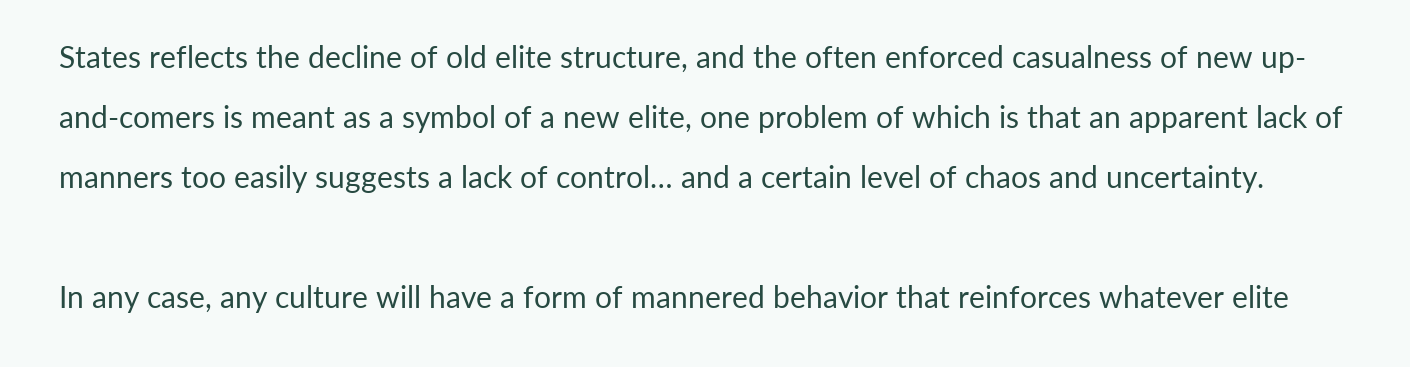States reflects the decline of old elite structure, and the often enforced casualness of new up-and-comers is meant as a symbol of a new elite, one problem of which is that an apparent lack of manners too easily suggests a lack of control… and a certain level of chaos and uncertainty.

In any case, any culture will have a form of mannered behavior that reinforces whatever elite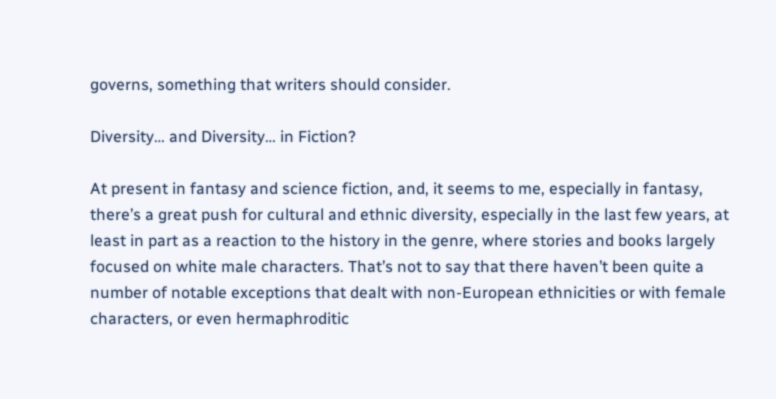governs, something that writers should consider.

Diversity… and Diversity… in Fiction?

At present in fantasy and science fiction, and, it seems to me, especially in fantasy, there’s a great push for cultural and ethnic diversity, especially in the last few years, at least in part as a reaction to the history in the genre, where stories and books largely focused on white male characters. That’s not to say that there haven’t been quite a number of notable exceptions that dealt with non-European ethnicities or with female characters, or even hermaphroditic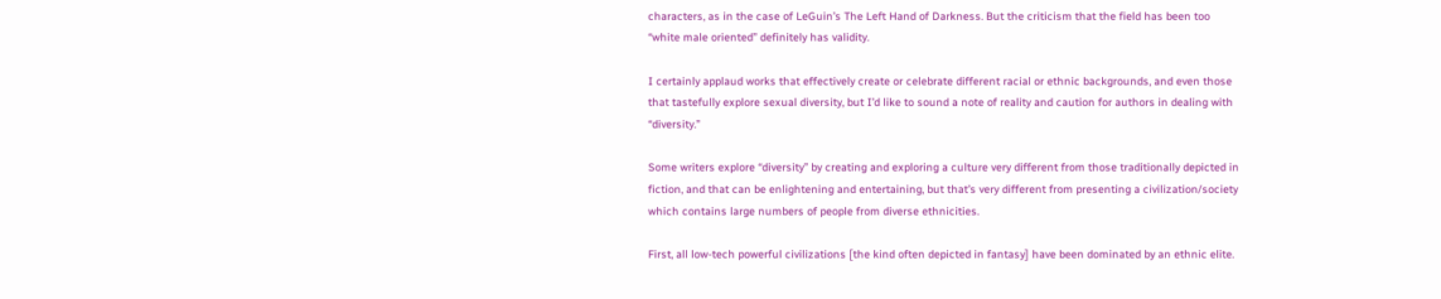characters, as in the case of LeGuin’s The Left Hand of Darkness. But the criticism that the field has been too “white male oriented” definitely has validity.

I certainly applaud works that effectively create or celebrate different racial or ethnic backgrounds, and even those that tastefully explore sexual diversity, but I’d like to sound a note of reality and caution for authors in dealing with “diversity.”

Some writers explore “diversity” by creating and exploring a culture very different from those traditionally depicted in fiction, and that can be enlightening and entertaining, but that’s very different from presenting a civilization/society which contains large numbers of people from diverse ethnicities.

First, all low-tech powerful civilizations [the kind often depicted in fantasy] have been dominated by an ethnic elite.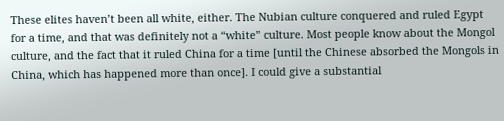These elites haven’t been all white, either. The Nubian culture conquered and ruled Egypt for a time, and that was definitely not a “white” culture. Most people know about the Mongol culture, and the fact that it ruled China for a time [until the Chinese absorbed the Mongols in China, which has happened more than once]. I could give a substantial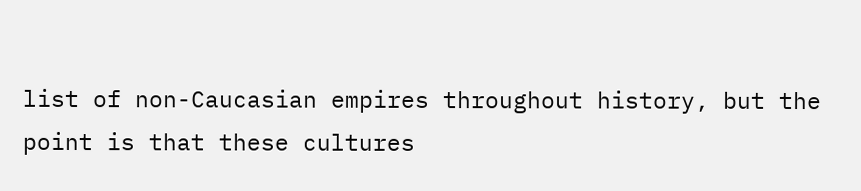list of non-Caucasian empires throughout history, but the point is that these cultures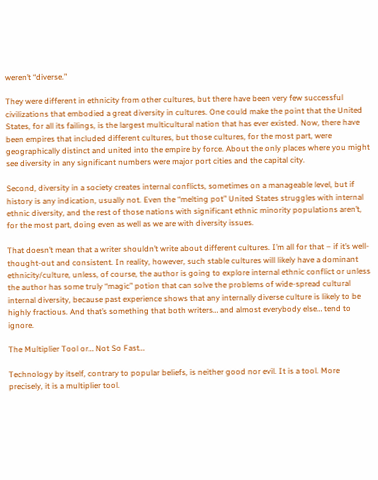weren’t “diverse.”

They were different in ethnicity from other cultures, but there have been very few successful civilizations that embodied a great diversity in cultures. One could make the point that the United States, for all its failings, is the largest multicultural nation that has ever existed. Now, there have been empires that included different cultures, but those cultures, for the most part, were geographically distinct and united into the empire by force. About the only places where you might see diversity in any significant numbers were major port cities and the capital city.

Second, diversity in a society creates internal conflicts, sometimes on a manageable level, but if history is any indication, usually not. Even the “melting pot” United States struggles with internal ethnic diversity, and the rest of those nations with significant ethnic minority populations aren’t, for the most part, doing even as well as we are with diversity issues.

That doesn’t mean that a writer shouldn’t write about different cultures. I’m all for that – if it’s well-thought-out and consistent. In reality, however, such stable cultures will likely have a dominant ethnicity/culture, unless, of course, the author is going to explore internal ethnic conflict or unless the author has some truly “magic” potion that can solve the problems of wide-spread cultural internal diversity, because past experience shows that any internally diverse culture is likely to be highly fractious. And that’s something that both writers… and almost everybody else… tend to ignore.

The Multiplier Tool or… Not So Fast…

Technology by itself, contrary to popular beliefs, is neither good nor evil. It is a tool. More precisely, it is a multiplier tool.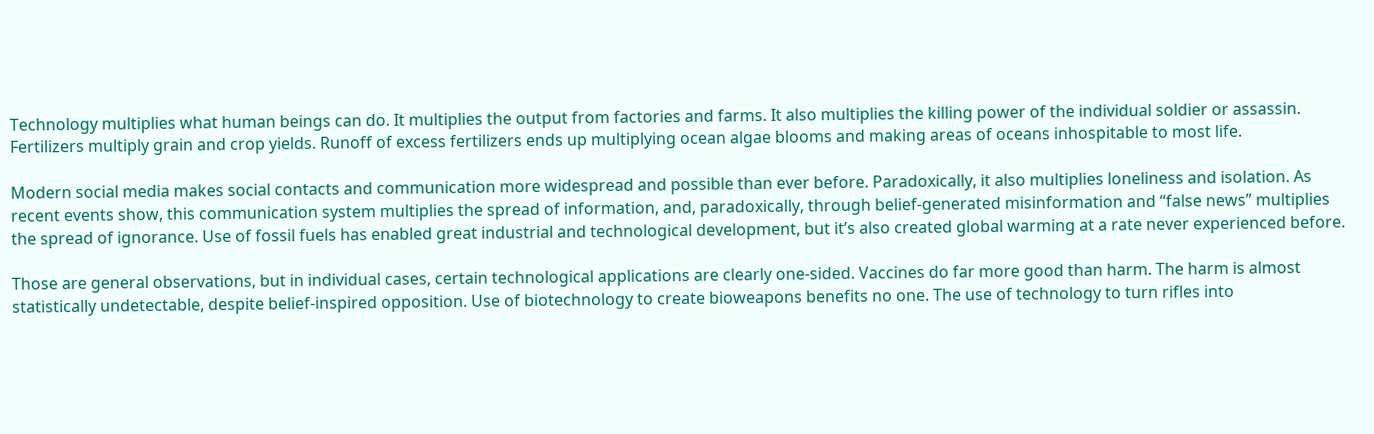Technology multiplies what human beings can do. It multiplies the output from factories and farms. It also multiplies the killing power of the individual soldier or assassin. Fertilizers multiply grain and crop yields. Runoff of excess fertilizers ends up multiplying ocean algae blooms and making areas of oceans inhospitable to most life.

Modern social media makes social contacts and communication more widespread and possible than ever before. Paradoxically, it also multiplies loneliness and isolation. As recent events show, this communication system multiplies the spread of information, and, paradoxically, through belief-generated misinformation and “false news” multiplies the spread of ignorance. Use of fossil fuels has enabled great industrial and technological development, but it’s also created global warming at a rate never experienced before.

Those are general observations, but in individual cases, certain technological applications are clearly one-sided. Vaccines do far more good than harm. The harm is almost statistically undetectable, despite belief-inspired opposition. Use of biotechnology to create bioweapons benefits no one. The use of technology to turn rifles into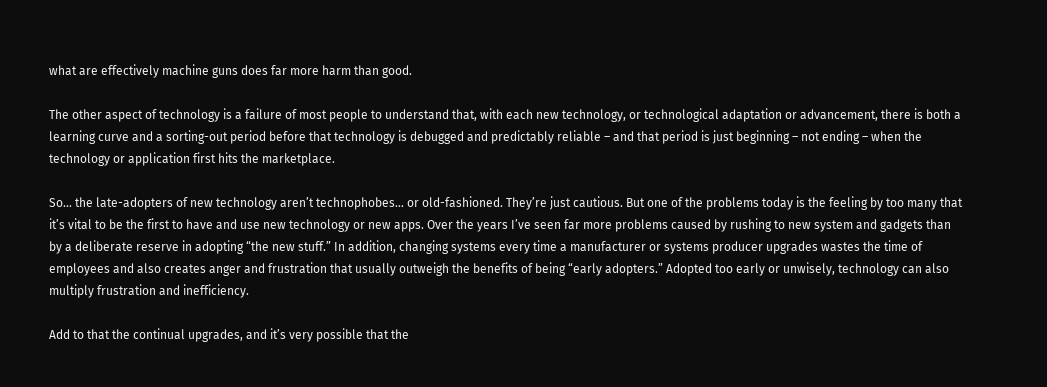what are effectively machine guns does far more harm than good.

The other aspect of technology is a failure of most people to understand that, with each new technology, or technological adaptation or advancement, there is both a learning curve and a sorting-out period before that technology is debugged and predictably reliable – and that period is just beginning – not ending – when the technology or application first hits the marketplace.

So… the late-adopters of new technology aren’t technophobes… or old-fashioned. They’re just cautious. But one of the problems today is the feeling by too many that it’s vital to be the first to have and use new technology or new apps. Over the years I’ve seen far more problems caused by rushing to new system and gadgets than by a deliberate reserve in adopting “the new stuff.” In addition, changing systems every time a manufacturer or systems producer upgrades wastes the time of employees and also creates anger and frustration that usually outweigh the benefits of being “early adopters.” Adopted too early or unwisely, technology can also multiply frustration and inefficiency.

Add to that the continual upgrades, and it’s very possible that the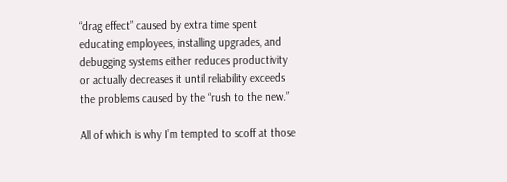“drag effect” caused by extra time spent educating employees, installing upgrades, and debugging systems either reduces productivity or actually decreases it until reliability exceeds the problems caused by the “rush to the new.”

All of which is why I’m tempted to scoff at those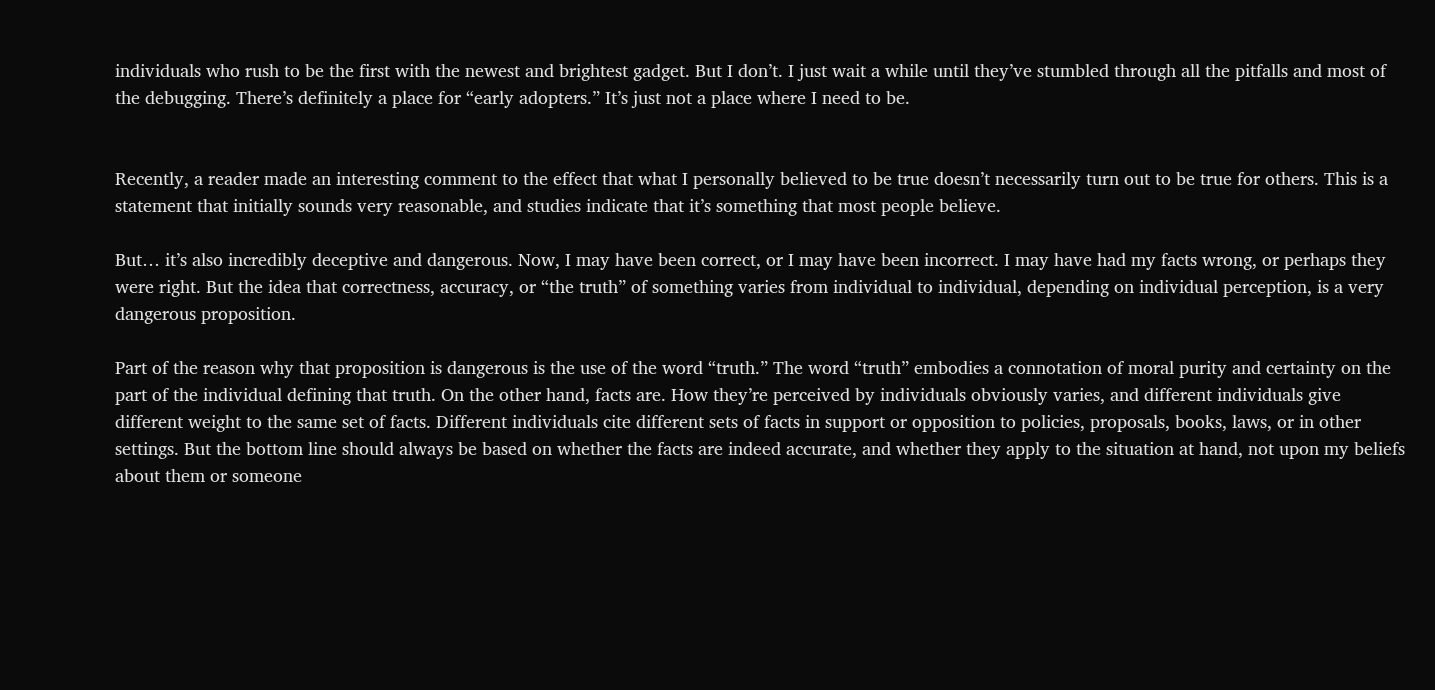individuals who rush to be the first with the newest and brightest gadget. But I don’t. I just wait a while until they’ve stumbled through all the pitfalls and most of the debugging. There’s definitely a place for “early adopters.” It’s just not a place where I need to be.


Recently, a reader made an interesting comment to the effect that what I personally believed to be true doesn’t necessarily turn out to be true for others. This is a statement that initially sounds very reasonable, and studies indicate that it’s something that most people believe.

But… it’s also incredibly deceptive and dangerous. Now, I may have been correct, or I may have been incorrect. I may have had my facts wrong, or perhaps they were right. But the idea that correctness, accuracy, or “the truth” of something varies from individual to individual, depending on individual perception, is a very dangerous proposition.

Part of the reason why that proposition is dangerous is the use of the word “truth.” The word “truth” embodies a connotation of moral purity and certainty on the part of the individual defining that truth. On the other hand, facts are. How they’re perceived by individuals obviously varies, and different individuals give different weight to the same set of facts. Different individuals cite different sets of facts in support or opposition to policies, proposals, books, laws, or in other settings. But the bottom line should always be based on whether the facts are indeed accurate, and whether they apply to the situation at hand, not upon my beliefs about them or someone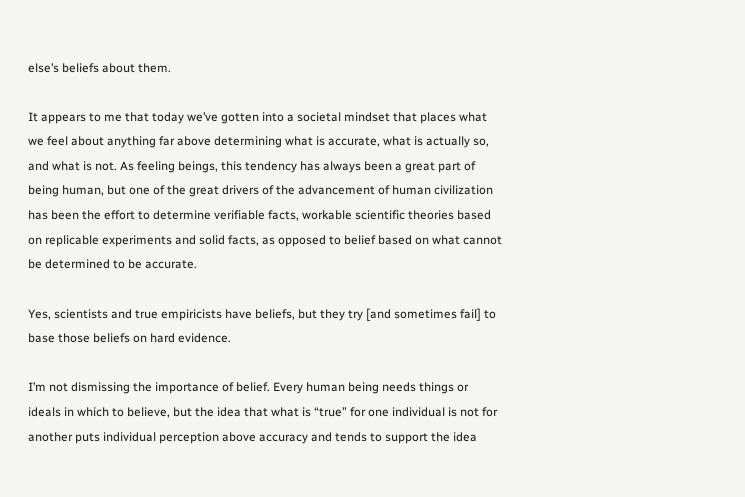else’s beliefs about them.

It appears to me that today we’ve gotten into a societal mindset that places what we feel about anything far above determining what is accurate, what is actually so, and what is not. As feeling beings, this tendency has always been a great part of being human, but one of the great drivers of the advancement of human civilization has been the effort to determine verifiable facts, workable scientific theories based on replicable experiments and solid facts, as opposed to belief based on what cannot be determined to be accurate.

Yes, scientists and true empiricists have beliefs, but they try [and sometimes fail] to base those beliefs on hard evidence.

I’m not dismissing the importance of belief. Every human being needs things or ideals in which to believe, but the idea that what is “true” for one individual is not for another puts individual perception above accuracy and tends to support the idea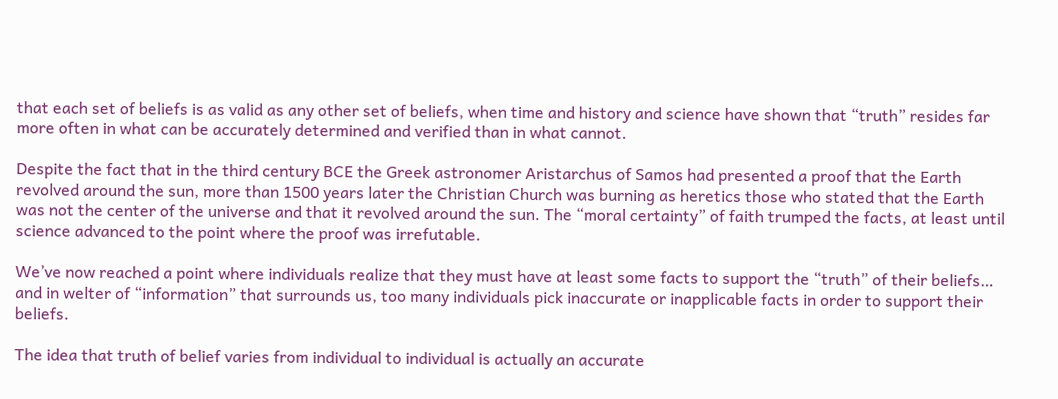that each set of beliefs is as valid as any other set of beliefs, when time and history and science have shown that “truth” resides far more often in what can be accurately determined and verified than in what cannot.

Despite the fact that in the third century BCE the Greek astronomer Aristarchus of Samos had presented a proof that the Earth revolved around the sun, more than 1500 years later the Christian Church was burning as heretics those who stated that the Earth was not the center of the universe and that it revolved around the sun. The “moral certainty” of faith trumped the facts, at least until science advanced to the point where the proof was irrefutable.

We’ve now reached a point where individuals realize that they must have at least some facts to support the “truth” of their beliefs… and in welter of “information” that surrounds us, too many individuals pick inaccurate or inapplicable facts in order to support their beliefs.

The idea that truth of belief varies from individual to individual is actually an accurate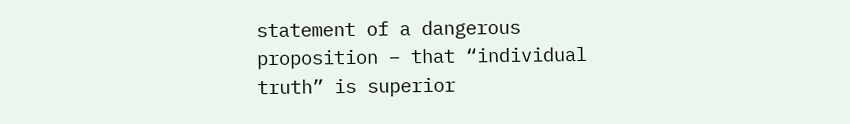statement of a dangerous proposition – that “individual truth” is superior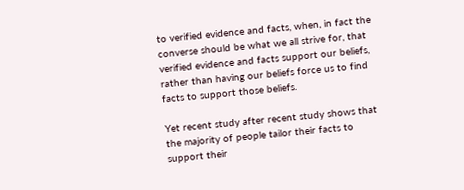to verified evidence and facts, when, in fact the converse should be what we all strive for, that verified evidence and facts support our beliefs, rather than having our beliefs force us to find facts to support those beliefs.

Yet recent study after recent study shows that the majority of people tailor their facts to support their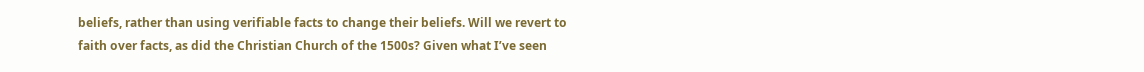beliefs, rather than using verifiable facts to change their beliefs. Will we revert to faith over facts, as did the Christian Church of the 1500s? Given what I’ve seen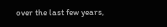over the last few years,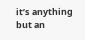it’s anything but an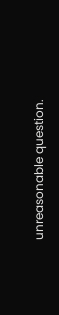unreasonable question.